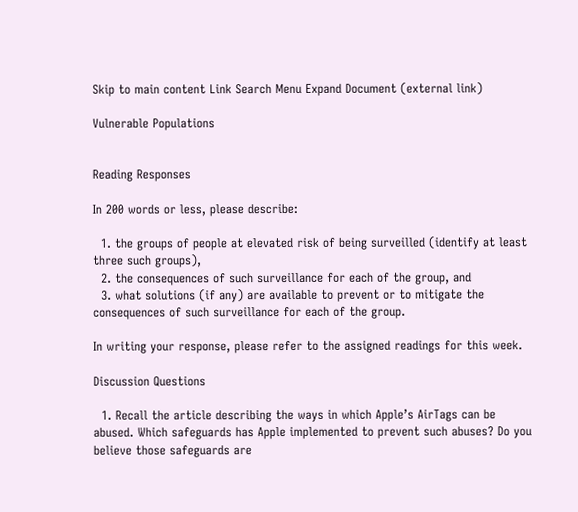Skip to main content Link Search Menu Expand Document (external link)

Vulnerable Populations


Reading Responses

In 200 words or less, please describe:

  1. the groups of people at elevated risk of being surveilled (identify at least three such groups),
  2. the consequences of such surveillance for each of the group, and
  3. what solutions (if any) are available to prevent or to mitigate the consequences of such surveillance for each of the group.

In writing your response, please refer to the assigned readings for this week.

Discussion Questions

  1. Recall the article describing the ways in which Apple’s AirTags can be abused. Which safeguards has Apple implemented to prevent such abuses? Do you believe those safeguards are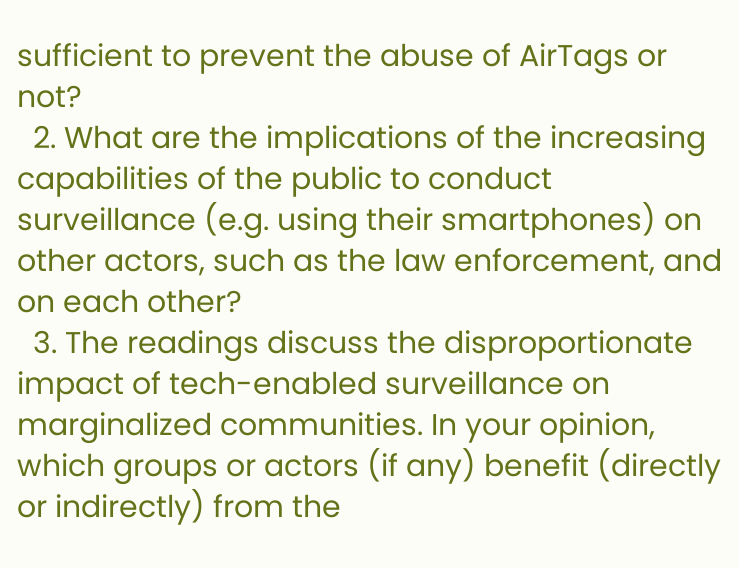sufficient to prevent the abuse of AirTags or not?
  2. What are the implications of the increasing capabilities of the public to conduct surveillance (e.g. using their smartphones) on other actors, such as the law enforcement, and on each other?
  3. The readings discuss the disproportionate impact of tech-enabled surveillance on marginalized communities. In your opinion, which groups or actors (if any) benefit (directly or indirectly) from the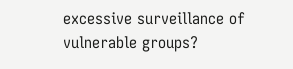excessive surveillance of vulnerable groups?